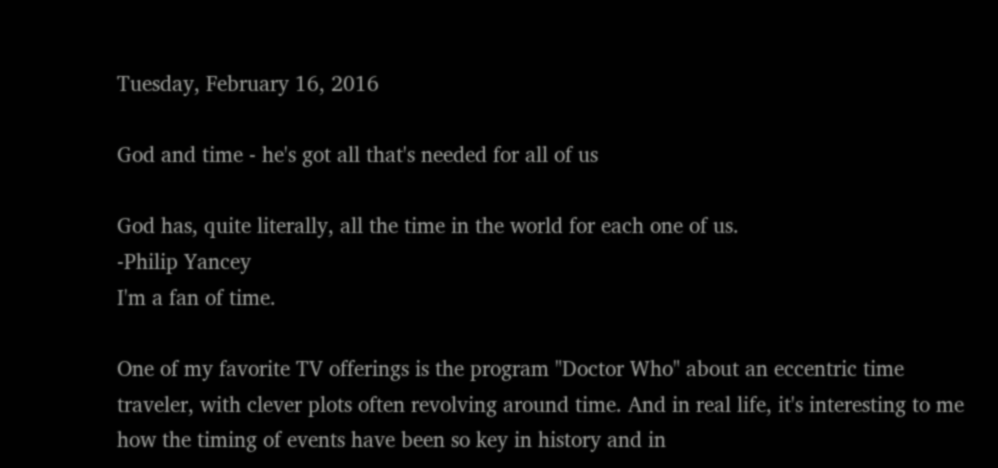Tuesday, February 16, 2016

God and time - he's got all that's needed for all of us

God has, quite literally, all the time in the world for each one of us.
-Philip Yancey
I'm a fan of time.

One of my favorite TV offerings is the program "Doctor Who" about an eccentric time traveler, with clever plots often revolving around time. And in real life, it's interesting to me how the timing of events have been so key in history and in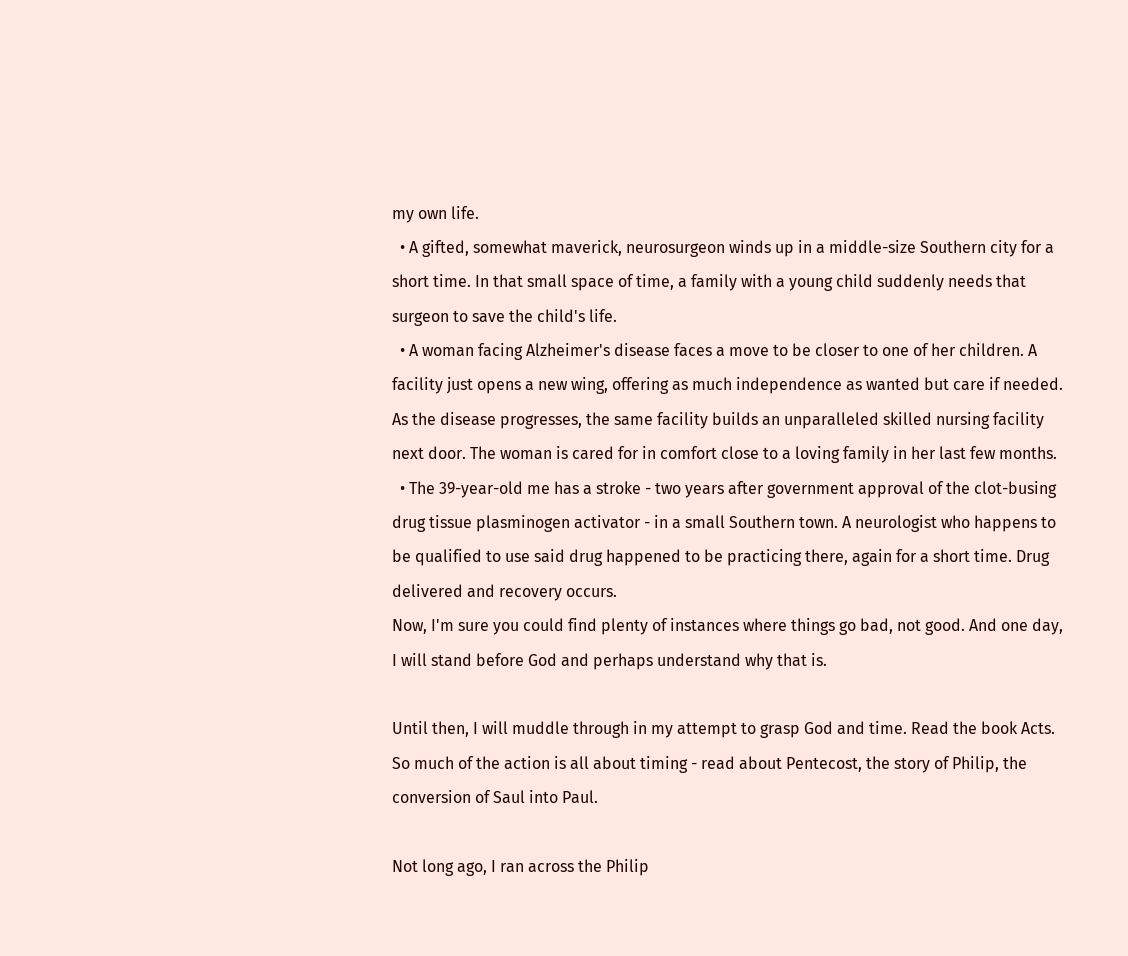my own life.
  • A gifted, somewhat maverick, neurosurgeon winds up in a middle-size Southern city for a short time. In that small space of time, a family with a young child suddenly needs that surgeon to save the child's life.
  • A woman facing Alzheimer's disease faces a move to be closer to one of her children. A facility just opens a new wing, offering as much independence as wanted but care if needed. As the disease progresses, the same facility builds an unparalleled skilled nursing facility next door. The woman is cared for in comfort close to a loving family in her last few months.
  • The 39-year-old me has a stroke - two years after government approval of the clot-busing drug tissue plasminogen activator - in a small Southern town. A neurologist who happens to be qualified to use said drug happened to be practicing there, again for a short time. Drug delivered and recovery occurs.
Now, I'm sure you could find plenty of instances where things go bad, not good. And one day, I will stand before God and perhaps understand why that is.

Until then, I will muddle through in my attempt to grasp God and time. Read the book Acts. So much of the action is all about timing - read about Pentecost, the story of Philip, the conversion of Saul into Paul.

Not long ago, I ran across the Philip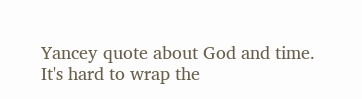Yancey quote about God and time. It's hard to wrap the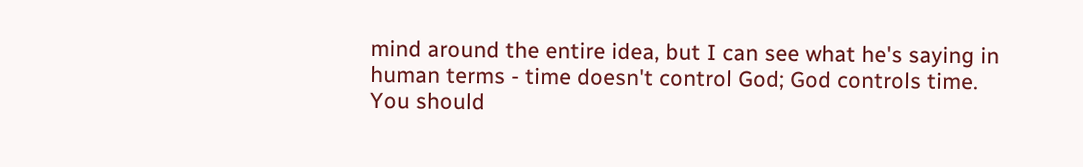mind around the entire idea, but I can see what he's saying in human terms - time doesn't control God; God controls time. You should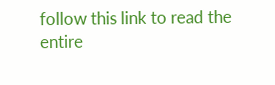follow this link to read the entire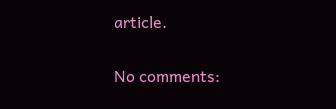article.

No comments: